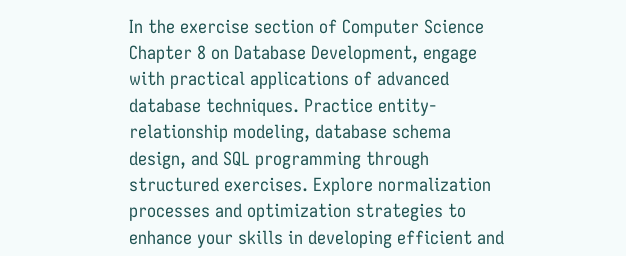In the exercise section of Computer Science Chapter 8 on Database Development, engage with practical applications of advanced database techniques. Practice entity-relationship modeling, database schema design, and SQL programming through structured exercises. Explore normalization processes and optimization strategies to enhance your skills in developing efficient and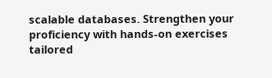scalable databases. Strengthen your proficiency with hands-on exercises tailored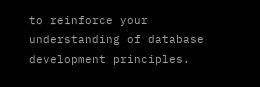to reinforce your understanding of database development principles.